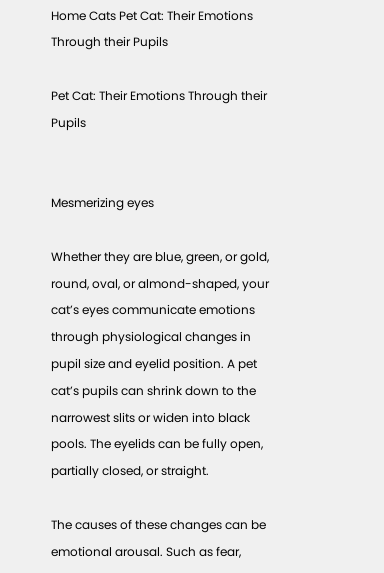Home Cats Pet Cat: Their Emotions Through their Pupils

Pet Cat: Their Emotions Through their Pupils


Mesmerizing eyes

Whether they are blue, green, or gold, round, oval, or almond-shaped, your cat’s eyes communicate emotions through physiological changes in pupil size and eyelid position. A pet cat’s pupils can shrink down to the narrowest slits or widen into black pools. The eyelids can be fully open, partially closed, or straight.

The causes of these changes can be emotional arousal. Such as fear,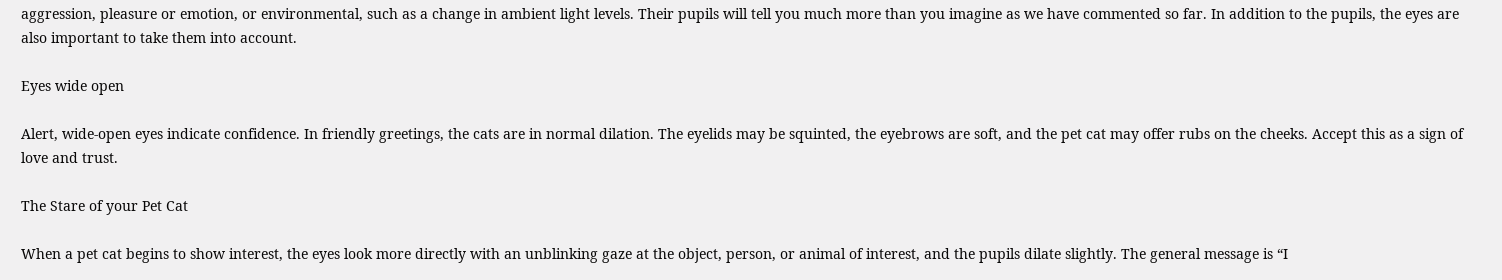aggression, pleasure or emotion, or environmental, such as a change in ambient light levels. Their pupils will tell you much more than you imagine as we have commented so far. In addition to the pupils, the eyes are also important to take them into account.

Eyes wide open

Alert, wide-open eyes indicate confidence. In friendly greetings, the cats are in normal dilation. The eyelids may be squinted, the eyebrows are soft, and the pet cat may offer rubs on the cheeks. Accept this as a sign of love and trust.

The Stare of your Pet Cat

When a pet cat begins to show interest, the eyes look more directly with an unblinking gaze at the object, person, or animal of interest, and the pupils dilate slightly. The general message is “I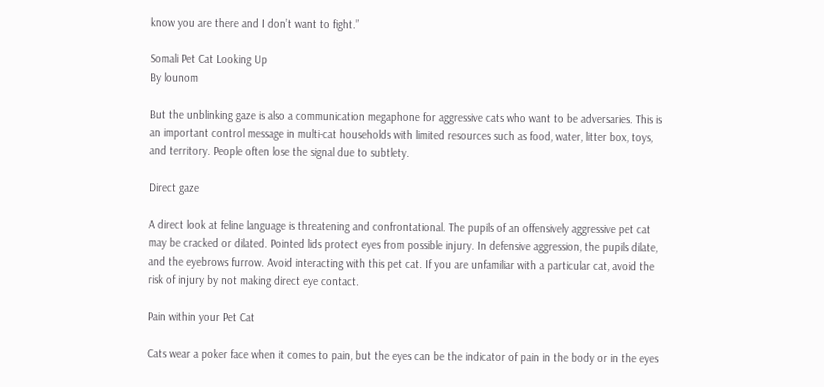know you are there and I don’t want to fight.”

Somali Pet Cat Looking Up
By lounom

But the unblinking gaze is also a communication megaphone for aggressive cats who want to be adversaries. This is an important control message in multi-cat households with limited resources such as food, water, litter box, toys, and territory. People often lose the signal due to subtlety.

Direct gaze

A direct look at feline language is threatening and confrontational. The pupils of an offensively aggressive pet cat may be cracked or dilated. Pointed lids protect eyes from possible injury. In defensive aggression, the pupils dilate, and the eyebrows furrow. Avoid interacting with this pet cat. If you are unfamiliar with a particular cat, avoid the risk of injury by not making direct eye contact.

Pain within your Pet Cat

Cats wear a poker face when it comes to pain, but the eyes can be the indicator of pain in the body or in the eyes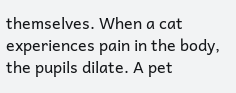themselves. When a cat experiences pain in the body, the pupils dilate. A pet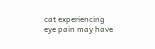cat experiencing eye pain may have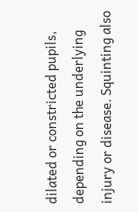dilated or constricted pupils, depending on the underlying injury or disease. Squinting also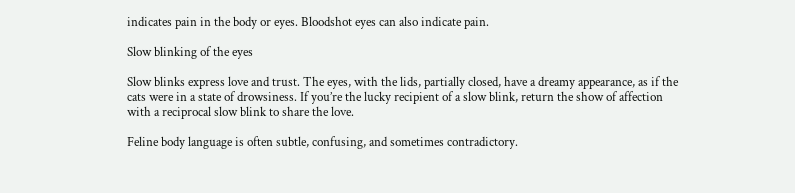indicates pain in the body or eyes. Bloodshot eyes can also indicate pain.

Slow blinking of the eyes

Slow blinks express love and trust. The eyes, with the lids, partially closed, have a dreamy appearance, as if the cats were in a state of drowsiness. If you’re the lucky recipient of a slow blink, return the show of affection with a reciprocal slow blink to share the love.

Feline body language is often subtle, confusing, and sometimes contradictory.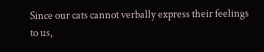Since our cats cannot verbally express their feelings to us,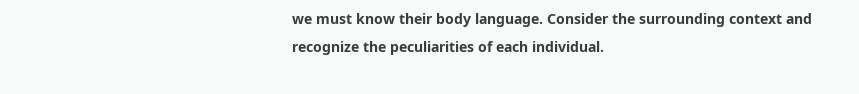we must know their body language. Consider the surrounding context and recognize the peculiarities of each individual.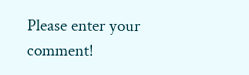Please enter your comment!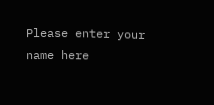Please enter your name here